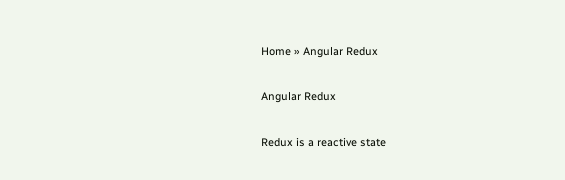Home » Angular Redux

Angular Redux

Redux is a reactive state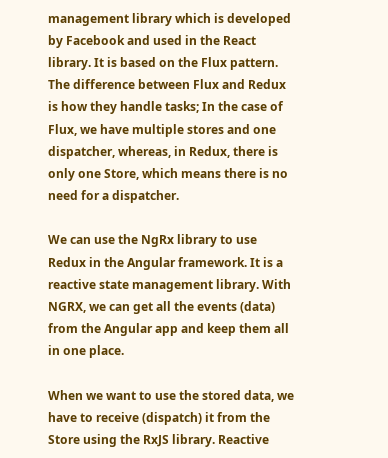management library which is developed by Facebook and used in the React library. It is based on the Flux pattern. The difference between Flux and Redux is how they handle tasks; In the case of Flux, we have multiple stores and one dispatcher, whereas, in Redux, there is only one Store, which means there is no need for a dispatcher.

We can use the NgRx library to use Redux in the Angular framework. It is a reactive state management library. With NGRX, we can get all the events (data) from the Angular app and keep them all in one place.

When we want to use the stored data, we have to receive (dispatch) it from the Store using the RxJS library. Reactive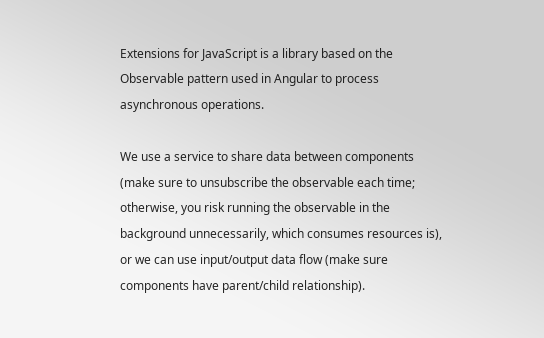Extensions for JavaScript is a library based on the Observable pattern used in Angular to process asynchronous operations.

We use a service to share data between components (make sure to unsubscribe the observable each time; otherwise, you risk running the observable in the background unnecessarily, which consumes resources is), or we can use input/output data flow (make sure components have parent/child relationship).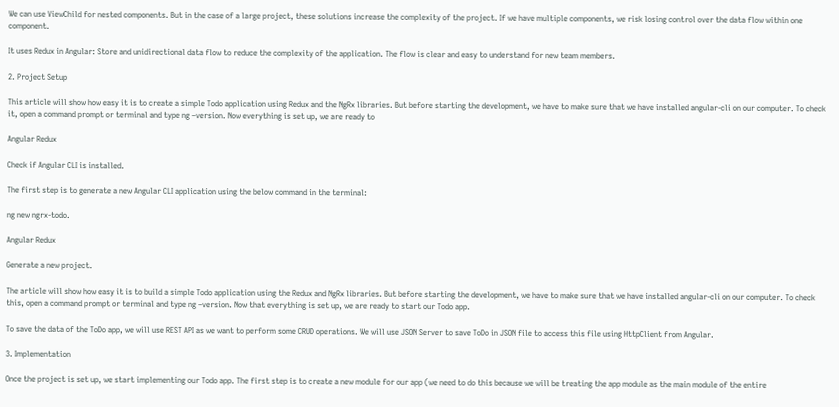We can use ViewChild for nested components. But in the case of a large project, these solutions increase the complexity of the project. If we have multiple components, we risk losing control over the data flow within one component.

It uses Redux in Angular: Store and unidirectional data flow to reduce the complexity of the application. The flow is clear and easy to understand for new team members.

2. Project Setup

This article will show how easy it is to create a simple Todo application using Redux and the NgRx libraries. But before starting the development, we have to make sure that we have installed angular-cli on our computer. To check it, open a command prompt or terminal and type ng –version. Now everything is set up, we are ready to

Angular Redux

Check if Angular CLI is installed.

The first step is to generate a new Angular CLI application using the below command in the terminal:

ng new ngrx-todo.

Angular Redux

Generate a new project.

The article will show how easy it is to build a simple Todo application using the Redux and NgRx libraries. But before starting the development, we have to make sure that we have installed angular-cli on our computer. To check this, open a command prompt or terminal and type ng –version. Now that everything is set up, we are ready to start our Todo app.

To save the data of the ToDo app, we will use REST API as we want to perform some CRUD operations. We will use JSON Server to save ToDo in JSON file to access this file using HttpClient from Angular.

3. Implementation

Once the project is set up, we start implementing our Todo app. The first step is to create a new module for our app (we need to do this because we will be treating the app module as the main module of the entire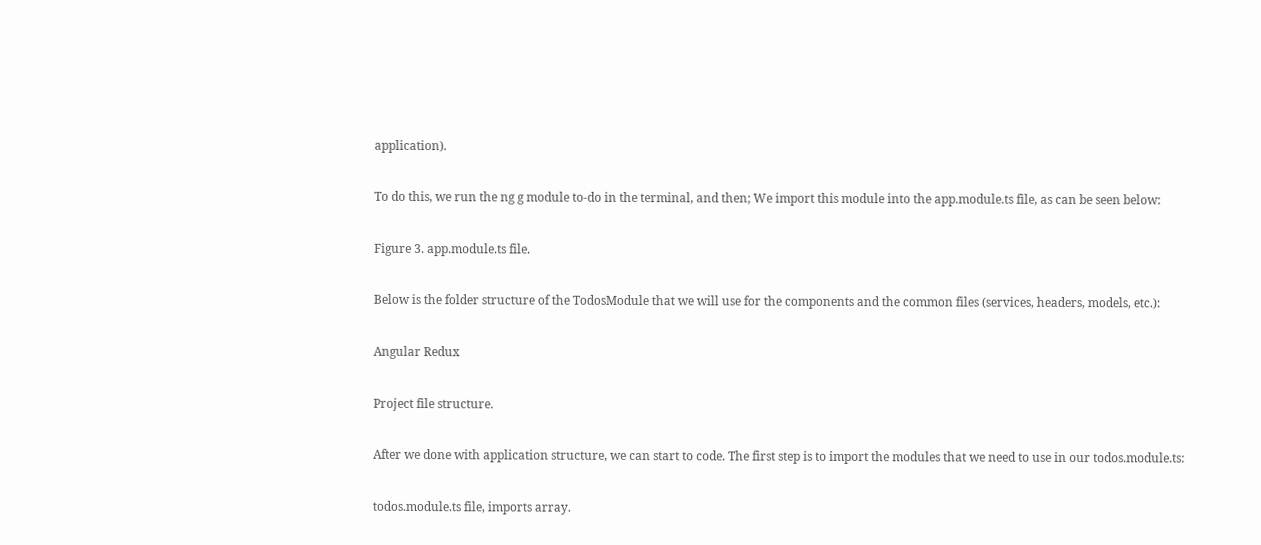application).

To do this, we run the ng g module to-do in the terminal, and then; We import this module into the app.module.ts file, as can be seen below:

Figure 3. app.module.ts file.

Below is the folder structure of the TodosModule that we will use for the components and the common files (services, headers, models, etc.):

Angular Redux

Project file structure.

After we done with application structure, we can start to code. The first step is to import the modules that we need to use in our todos.module.ts:

todos.module.ts file, imports array.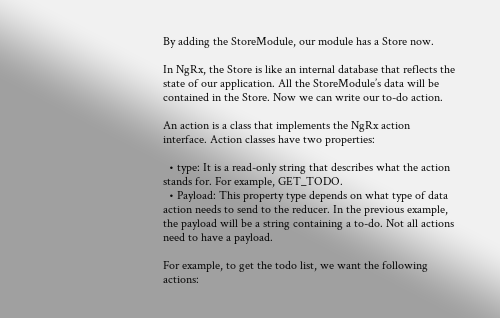By adding the StoreModule, our module has a Store now.

In NgRx, the Store is like an internal database that reflects the state of our application. All the StoreModule’s data will be contained in the Store. Now we can write our to-do action.

An action is a class that implements the NgRx action interface. Action classes have two properties:

  • type: It is a read-only string that describes what the action stands for. For example, GET_TODO.
  • Payload: This property type depends on what type of data action needs to send to the reducer. In the previous example, the payload will be a string containing a to-do. Not all actions need to have a payload.

For example, to get the todo list, we want the following actions: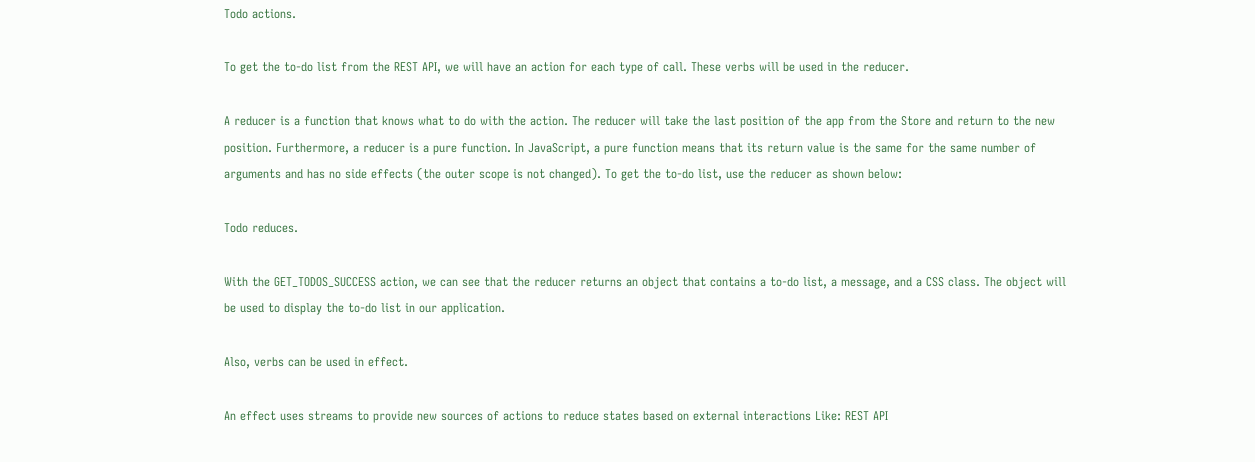Todo actions.

To get the to-do list from the REST API, we will have an action for each type of call. These verbs will be used in the reducer.

A reducer is a function that knows what to do with the action. The reducer will take the last position of the app from the Store and return to the new position. Furthermore, a reducer is a pure function. In JavaScript, a pure function means that its return value is the same for the same number of arguments and has no side effects (the outer scope is not changed). To get the to-do list, use the reducer as shown below:

Todo reduces.

With the GET_TODOS_SUCCESS action, we can see that the reducer returns an object that contains a to-do list, a message, and a CSS class. The object will be used to display the to-do list in our application.

Also, verbs can be used in effect.

An effect uses streams to provide new sources of actions to reduce states based on external interactions Like: REST API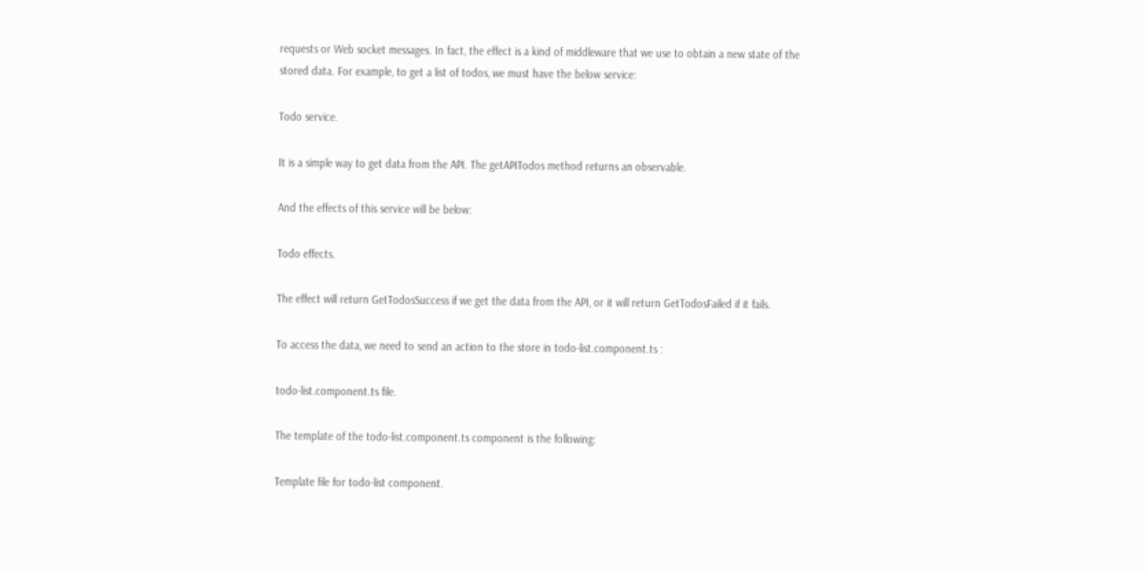requests or Web socket messages. In fact, the effect is a kind of middleware that we use to obtain a new state of the stored data. For example, to get a list of todos, we must have the below service:

Todo service.

It is a simple way to get data from the API. The getAPITodos method returns an observable.

And the effects of this service will be below:

Todo effects.

The effect will return GetTodosSuccess if we get the data from the API, or it will return GetTodosFailed if it fails.

To access the data, we need to send an action to the store in todo-list.component.ts :

todo-list.component.ts file.

The template of the todo-list.component.ts component is the following:

Template file for todo-list component.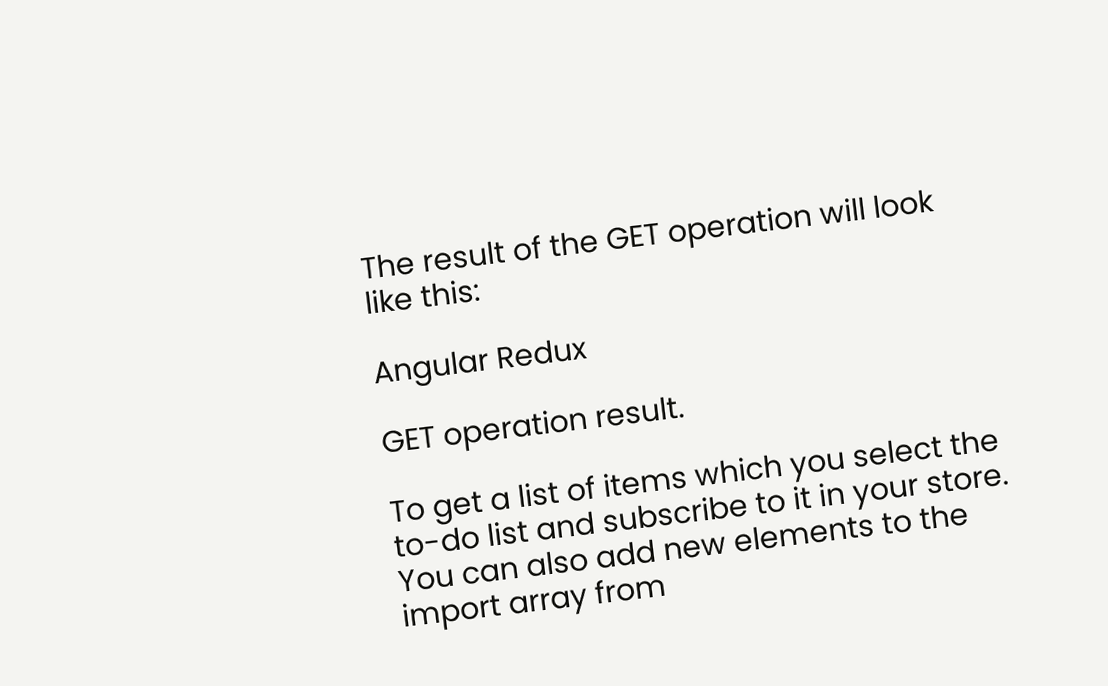The result of the GET operation will look like this:

Angular Redux

GET operation result.

To get a list of items which you select the to-do list and subscribe to it in your store. You can also add new elements to the import array from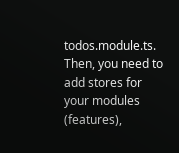todos.module.ts. Then, you need to add stores for your modules (features),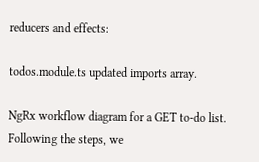reducers and effects:

todos.module.ts updated imports array.

NgRx workflow diagram for a GET to-do list. Following the steps, we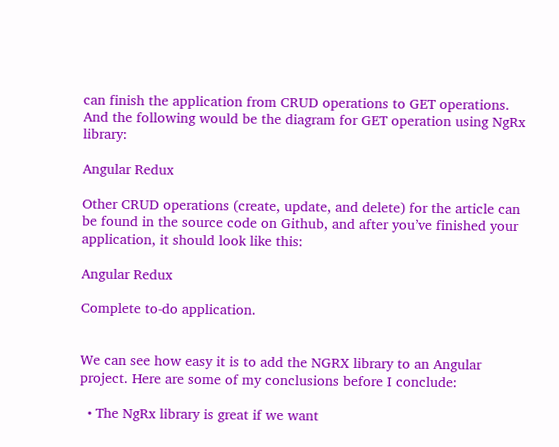can finish the application from CRUD operations to GET operations. And the following would be the diagram for GET operation using NgRx library:

Angular Redux

Other CRUD operations (create, update, and delete) for the article can be found in the source code on Github, and after you’ve finished your application, it should look like this:

Angular Redux

Complete to-do application.


We can see how easy it is to add the NGRX library to an Angular project. Here are some of my conclusions before I conclude:

  • The NgRx library is great if we want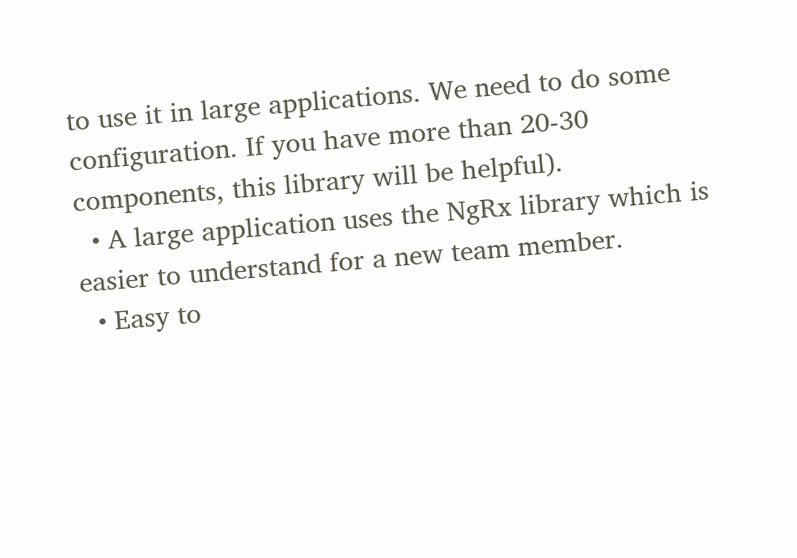to use it in large applications. We need to do some configuration. If you have more than 20-30 components, this library will be helpful).
  • A large application uses the NgRx library which is easier to understand for a new team member.
  • Easy to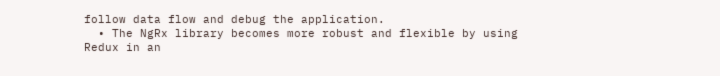follow data flow and debug the application.
  • The NgRx library becomes more robust and flexible by using Redux in an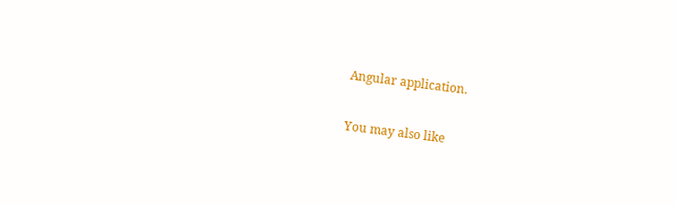Angular application.

You may also like